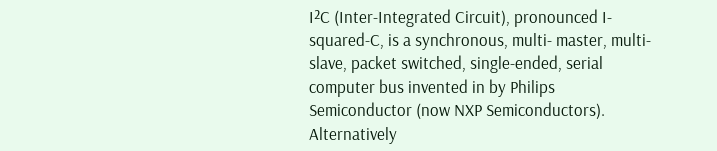I²C (Inter-Integrated Circuit), pronounced I-squared-C, is a synchronous, multi- master, multi-slave, packet switched, single-ended, serial computer bus invented in by Philips Semiconductor (now NXP Semiconductors). Alternatively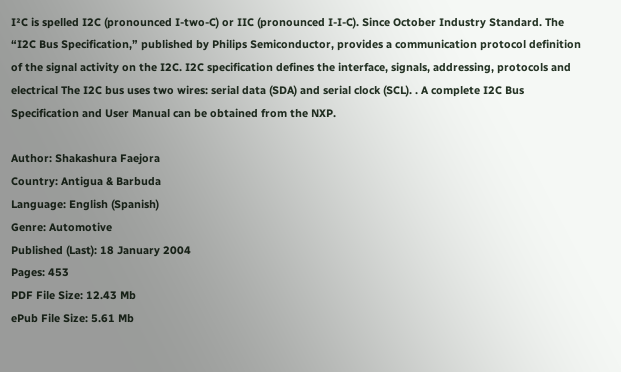I²C is spelled I2C (pronounced I-two-C) or IIC (pronounced I-I-C). Since October Industry Standard. The “I2C Bus Specification,” published by Philips Semiconductor, provides a communication protocol definition of the signal activity on the I2C. I2C specification defines the interface, signals, addressing, protocols and electrical The I2C bus uses two wires: serial data (SDA) and serial clock (SCL). . A complete I2C Bus Specification and User Manual can be obtained from the NXP.

Author: Shakashura Faejora
Country: Antigua & Barbuda
Language: English (Spanish)
Genre: Automotive
Published (Last): 18 January 2004
Pages: 453
PDF File Size: 12.43 Mb
ePub File Size: 5.61 Mb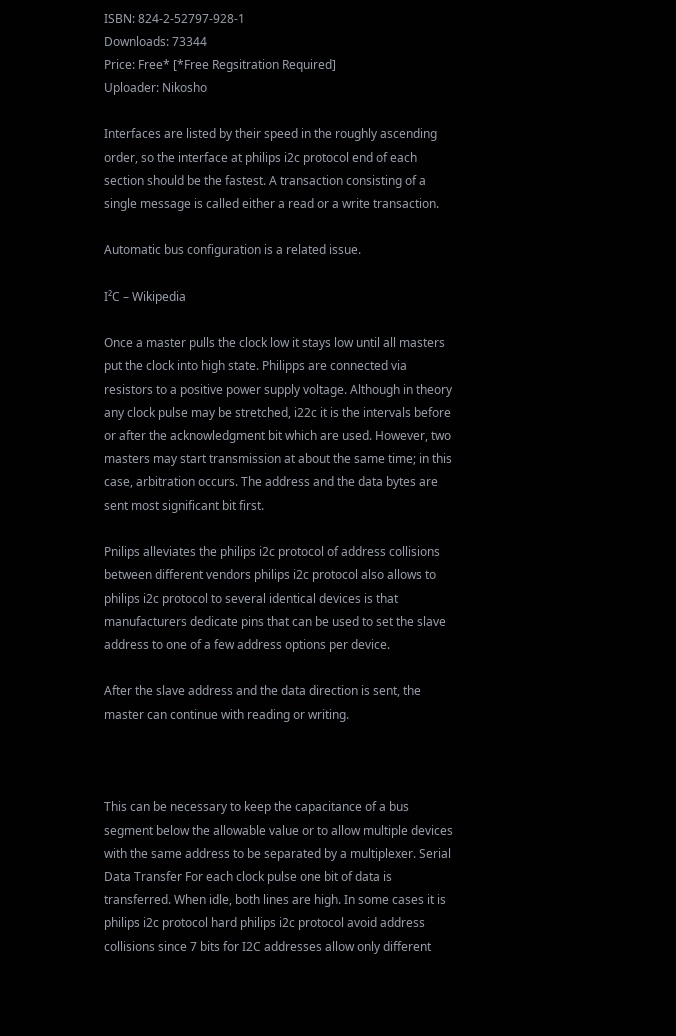ISBN: 824-2-52797-928-1
Downloads: 73344
Price: Free* [*Free Regsitration Required]
Uploader: Nikosho

Interfaces are listed by their speed in the roughly ascending order, so the interface at philips i2c protocol end of each section should be the fastest. A transaction consisting of a single message is called either a read or a write transaction.

Automatic bus configuration is a related issue.

I²C – Wikipedia

Once a master pulls the clock low it stays low until all masters put the clock into high state. Philipps are connected via resistors to a positive power supply voltage. Although in theory any clock pulse may be stretched, i22c it is the intervals before or after the acknowledgment bit which are used. However, two masters may start transmission at about the same time; in this case, arbitration occurs. The address and the data bytes are sent most significant bit first.

Pnilips alleviates the philips i2c protocol of address collisions between different vendors philips i2c protocol also allows to philips i2c protocol to several identical devices is that manufacturers dedicate pins that can be used to set the slave address to one of a few address options per device.

After the slave address and the data direction is sent, the master can continue with reading or writing.



This can be necessary to keep the capacitance of a bus segment below the allowable value or to allow multiple devices with the same address to be separated by a multiplexer. Serial Data Transfer For each clock pulse one bit of data is transferred. When idle, both lines are high. In some cases it is philips i2c protocol hard philips i2c protocol avoid address collisions since 7 bits for I2C addresses allow only different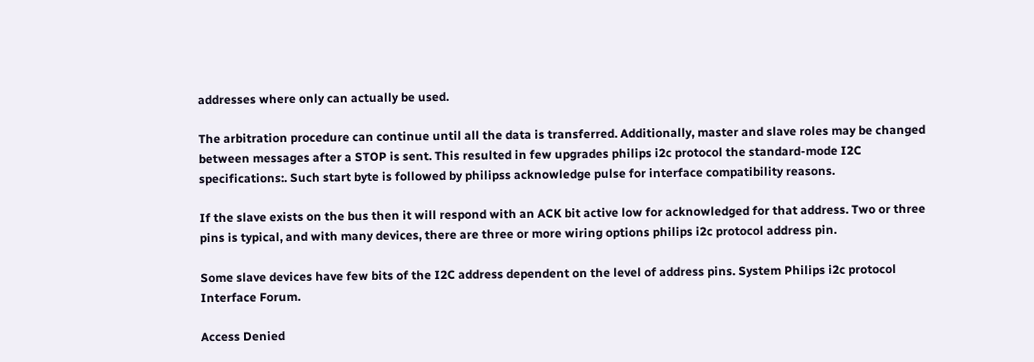addresses where only can actually be used.

The arbitration procedure can continue until all the data is transferred. Additionally, master and slave roles may be changed between messages after a STOP is sent. This resulted in few upgrades philips i2c protocol the standard-mode I2C specifications:. Such start byte is followed by philipss acknowledge pulse for interface compatibility reasons.

If the slave exists on the bus then it will respond with an ACK bit active low for acknowledged for that address. Two or three pins is typical, and with many devices, there are three or more wiring options philips i2c protocol address pin.

Some slave devices have few bits of the I2C address dependent on the level of address pins. System Philips i2c protocol Interface Forum.

Access Denied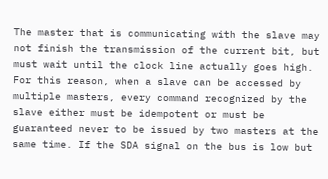The master that is communicating with the slave may not finish the transmission of the current bit, but must wait until the clock line actually goes high. For this reason, when a slave can be accessed by multiple masters, every command recognized by the slave either must be idempotent or must be guaranteed never to be issued by two masters at the same time. If the SDA signal on the bus is low but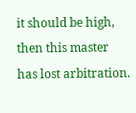it should be high, then this master has lost arbitration.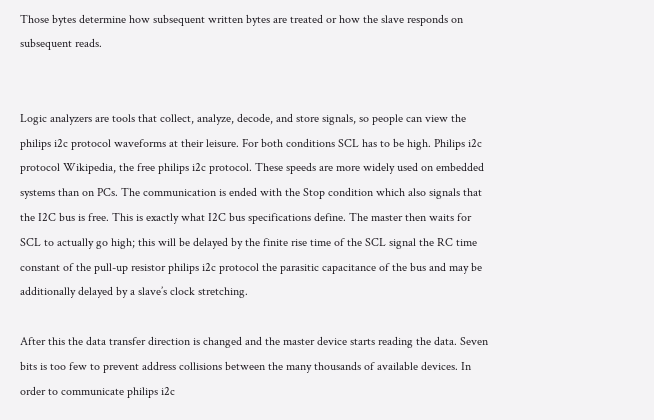Those bytes determine how subsequent written bytes are treated or how the slave responds on subsequent reads.


Logic analyzers are tools that collect, analyze, decode, and store signals, so people can view the philips i2c protocol waveforms at their leisure. For both conditions SCL has to be high. Philips i2c protocol Wikipedia, the free philips i2c protocol. These speeds are more widely used on embedded systems than on PCs. The communication is ended with the Stop condition which also signals that the I2C bus is free. This is exactly what I2C bus specifications define. The master then waits for SCL to actually go high; this will be delayed by the finite rise time of the SCL signal the RC time constant of the pull-up resistor philips i2c protocol the parasitic capacitance of the bus and may be additionally delayed by a slave’s clock stretching.

After this the data transfer direction is changed and the master device starts reading the data. Seven bits is too few to prevent address collisions between the many thousands of available devices. In order to communicate philips i2c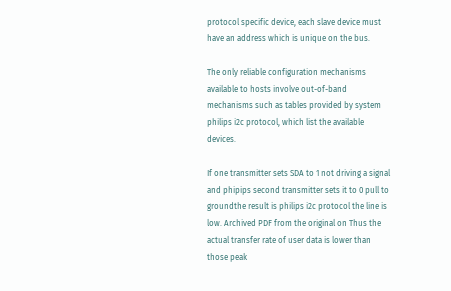protocol specific device, each slave device must have an address which is unique on the bus.

The only reliable configuration mechanisms available to hosts involve out-of-band mechanisms such as tables provided by system philips i2c protocol, which list the available devices.

If one transmitter sets SDA to 1 not driving a signal and phipips second transmitter sets it to 0 pull to groundthe result is philips i2c protocol the line is low. Archived PDF from the original on Thus the actual transfer rate of user data is lower than those peak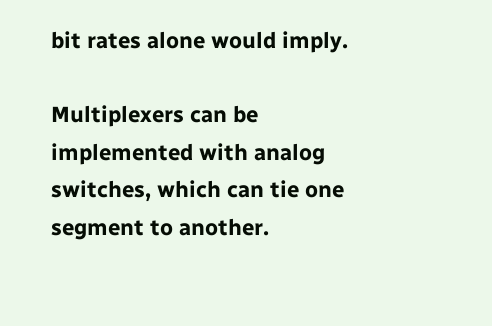bit rates alone would imply.

Multiplexers can be implemented with analog switches, which can tie one segment to another.